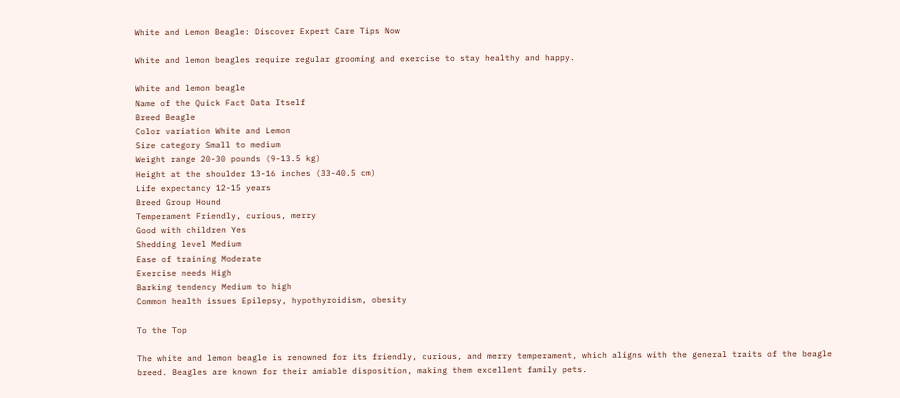White and Lemon Beagle: Discover Expert Care Tips Now

White and lemon beagles require regular grooming and exercise to stay healthy and happy.

White and lemon beagle
Name of the Quick Fact Data Itself
Breed Beagle
Color variation White and Lemon
Size category Small to medium
Weight range 20-30 pounds (9-13.5 kg)
Height at the shoulder 13-16 inches (33-40.5 cm)
Life expectancy 12-15 years
Breed Group Hound
Temperament Friendly, curious, merry
Good with children Yes
Shedding level Medium
Ease of training Moderate
Exercise needs High
Barking tendency Medium to high
Common health issues Epilepsy, hypothyroidism, obesity

To the Top

The white and lemon beagle is renowned for its friendly, curious, and merry temperament, which aligns with the general traits of the beagle breed. Beagles are known for their amiable disposition, making them excellent family pets.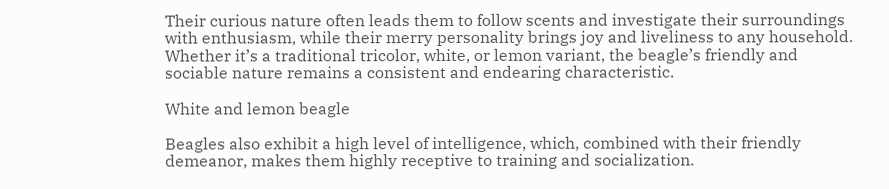Their curious nature often leads them to follow scents and investigate their surroundings with enthusiasm, while their merry personality brings joy and liveliness to any household. Whether it’s a traditional tricolor, white, or lemon variant, the beagle’s friendly and sociable nature remains a consistent and endearing characteristic.

White and lemon beagle

Beagles also exhibit a high level of intelligence, which, combined with their friendly demeanor, makes them highly receptive to training and socialization.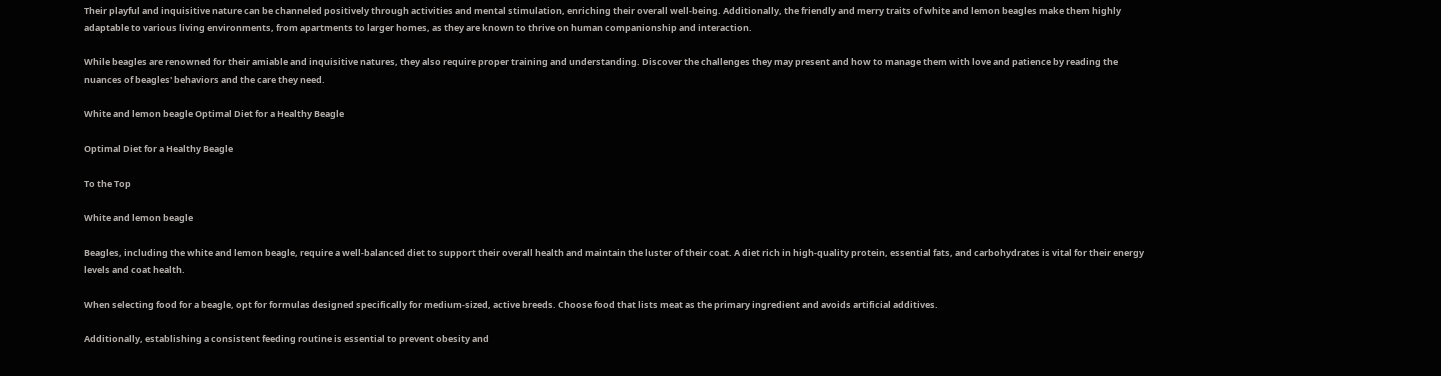Their playful and inquisitive nature can be channeled positively through activities and mental stimulation, enriching their overall well-being. Additionally, the friendly and merry traits of white and lemon beagles make them highly adaptable to various living environments, from apartments to larger homes, as they are known to thrive on human companionship and interaction.

While beagles are renowned for their amiable and inquisitive natures, they also require proper training and understanding. Discover the challenges they may present and how to manage them with love and patience by reading the nuances of beagles' behaviors and the care they need.

White and lemon beagle Optimal Diet for a Healthy Beagle

Optimal Diet for a Healthy Beagle

To the Top

White and lemon beagle

Beagles, including the white and lemon beagle, require a well-balanced diet to support their overall health and maintain the luster of their coat. A diet rich in high-quality protein, essential fats, and carbohydrates is vital for their energy levels and coat health.

When selecting food for a beagle, opt for formulas designed specifically for medium-sized, active breeds. Choose food that lists meat as the primary ingredient and avoids artificial additives.

Additionally, establishing a consistent feeding routine is essential to prevent obesity and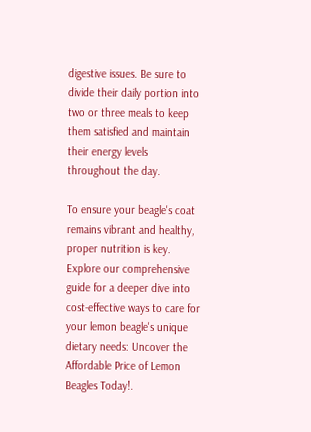digestive issues. Be sure to divide their daily portion into two or three meals to keep them satisfied and maintain their energy levels throughout the day.

To ensure your beagle's coat remains vibrant and healthy, proper nutrition is key. Explore our comprehensive guide for a deeper dive into cost-effective ways to care for your lemon beagle's unique dietary needs: Uncover the Affordable Price of Lemon Beagles Today!.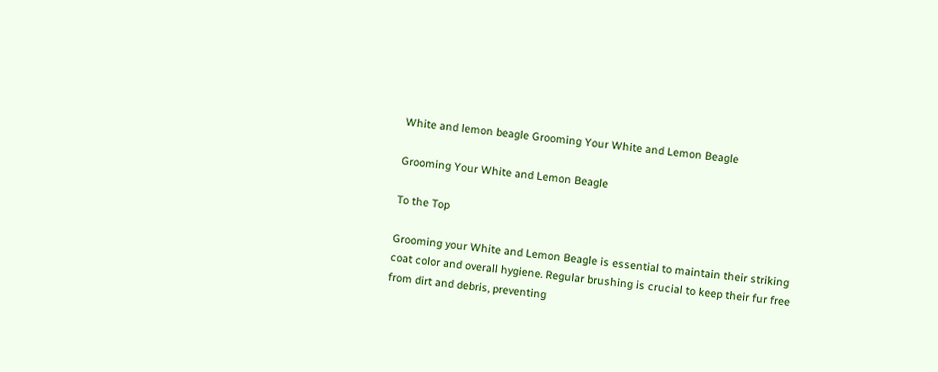White and lemon beagle Grooming Your White and Lemon Beagle

Grooming Your White and Lemon Beagle

To the Top

Grooming your White and Lemon Beagle is essential to maintain their striking coat color and overall hygiene. Regular brushing is crucial to keep their fur free from dirt and debris, preventing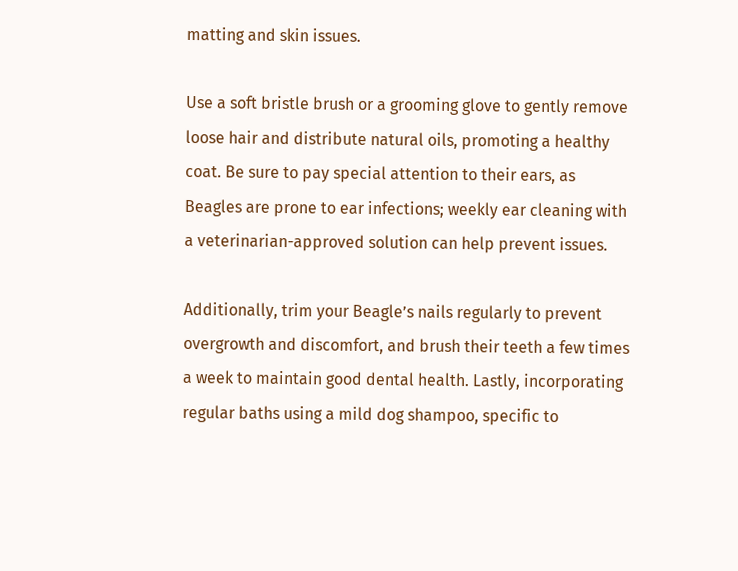matting and skin issues.

Use a soft bristle brush or a grooming glove to gently remove loose hair and distribute natural oils, promoting a healthy coat. Be sure to pay special attention to their ears, as Beagles are prone to ear infections; weekly ear cleaning with a veterinarian-approved solution can help prevent issues.

Additionally, trim your Beagle’s nails regularly to prevent overgrowth and discomfort, and brush their teeth a few times a week to maintain good dental health. Lastly, incorporating regular baths using a mild dog shampoo, specific to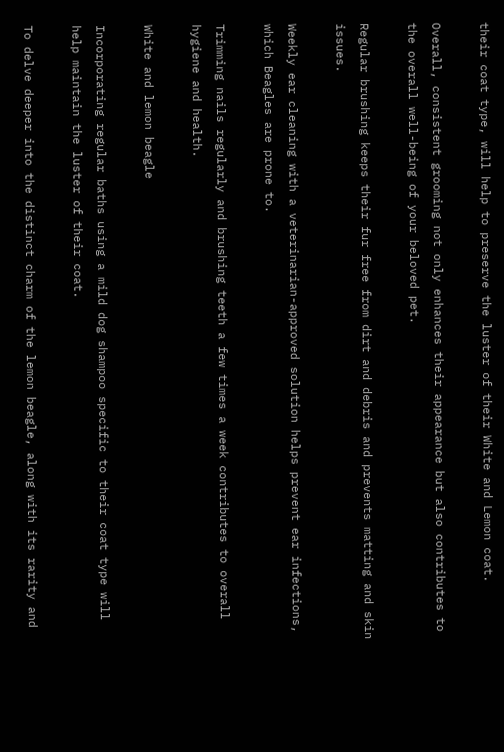their coat type, will help to preserve the luster of their White and Lemon coat.

Overall, consistent grooming not only enhances their appearance but also contributes to the overall well-being of your beloved pet.

Regular brushing keeps their fur free from dirt and debris and prevents matting and skin issues.

Weekly ear cleaning with a veterinarian-approved solution helps prevent ear infections, which Beagles are prone to.

Trimming nails regularly and brushing teeth a few times a week contributes to overall hygiene and health.

White and lemon beagle

Incorporating regular baths using a mild dog shampoo specific to their coat type will help maintain the luster of their coat.

To delve deeper into the distinct charm of the lemon beagle, along with its rarity and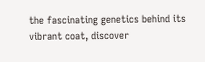the fascinating genetics behind its vibrant coat, discover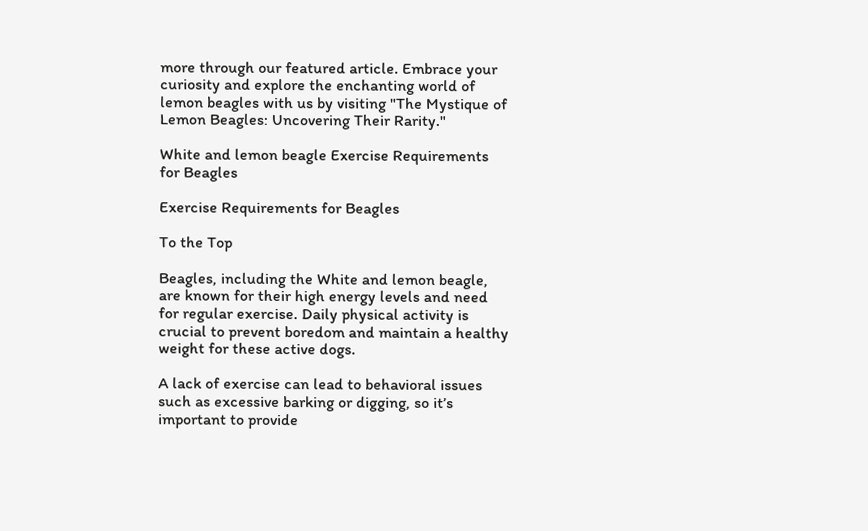more through our featured article. Embrace your curiosity and explore the enchanting world of lemon beagles with us by visiting "The Mystique of Lemon Beagles: Uncovering Their Rarity."

White and lemon beagle Exercise Requirements for Beagles

Exercise Requirements for Beagles

To the Top

Beagles, including the White and lemon beagle, are known for their high energy levels and need for regular exercise. Daily physical activity is crucial to prevent boredom and maintain a healthy weight for these active dogs.

A lack of exercise can lead to behavioral issues such as excessive barking or digging, so it’s important to provide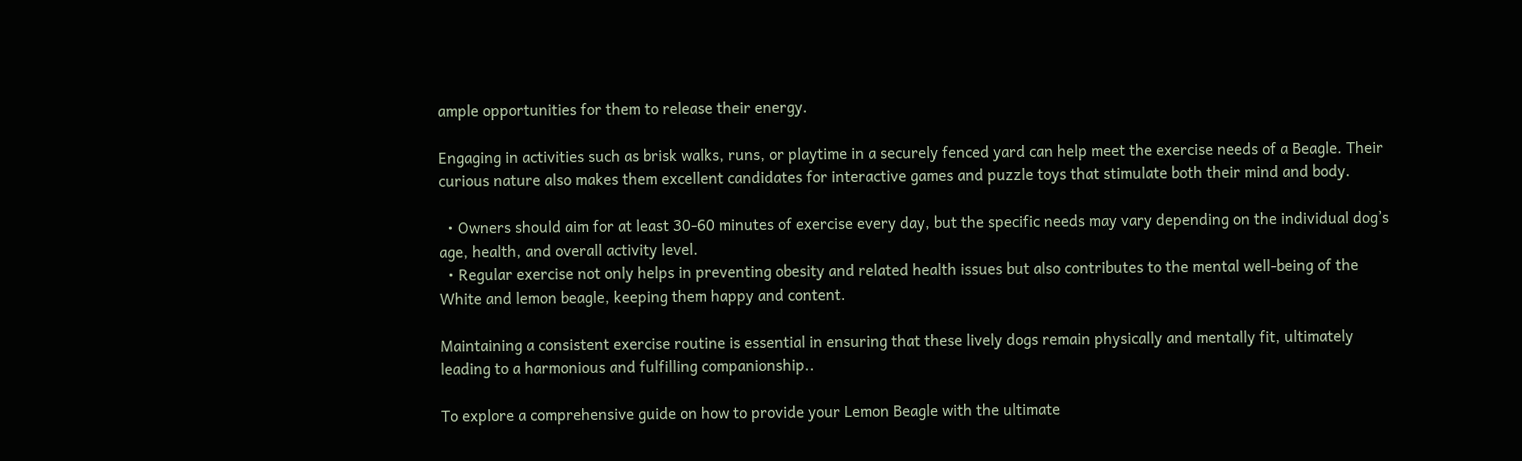ample opportunities for them to release their energy.

Engaging in activities such as brisk walks, runs, or playtime in a securely fenced yard can help meet the exercise needs of a Beagle. Their curious nature also makes them excellent candidates for interactive games and puzzle toys that stimulate both their mind and body.

  • Owners should aim for at least 30-60 minutes of exercise every day, but the specific needs may vary depending on the individual dog’s age, health, and overall activity level.
  • Regular exercise not only helps in preventing obesity and related health issues but also contributes to the mental well-being of the White and lemon beagle, keeping them happy and content.

Maintaining a consistent exercise routine is essential in ensuring that these lively dogs remain physically and mentally fit, ultimately leading to a harmonious and fulfilling companionship..

To explore a comprehensive guide on how to provide your Lemon Beagle with the ultimate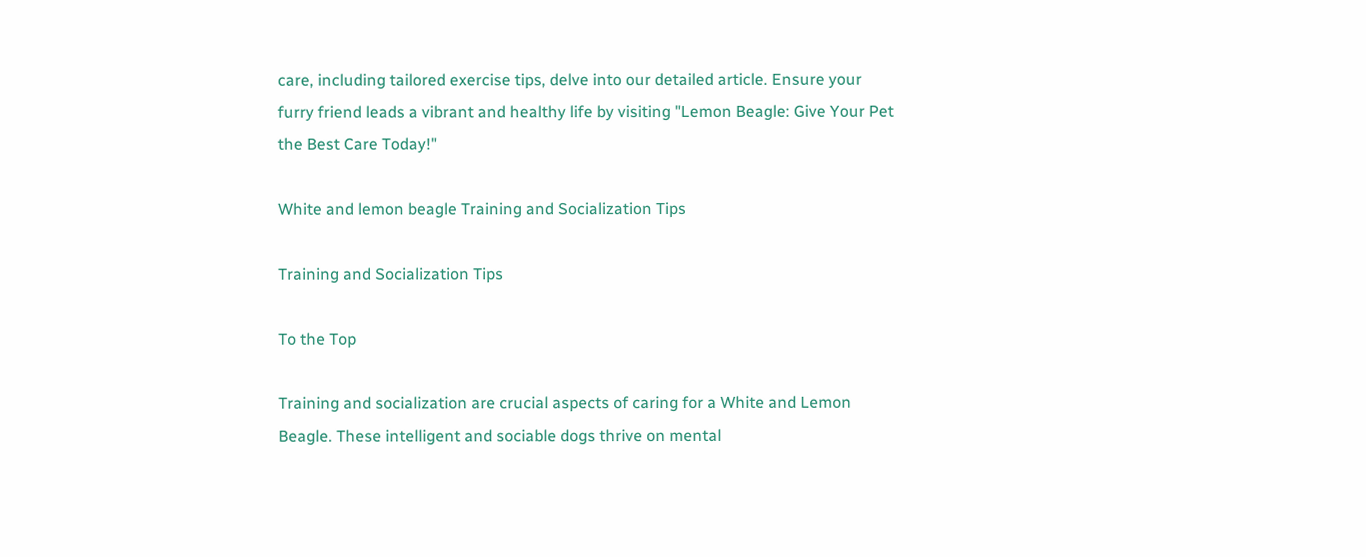care, including tailored exercise tips, delve into our detailed article. Ensure your furry friend leads a vibrant and healthy life by visiting "Lemon Beagle: Give Your Pet the Best Care Today!"

White and lemon beagle Training and Socialization Tips

Training and Socialization Tips

To the Top

Training and socialization are crucial aspects of caring for a White and Lemon Beagle. These intelligent and sociable dogs thrive on mental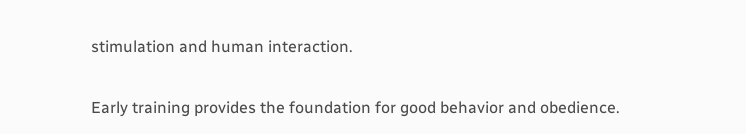stimulation and human interaction.

Early training provides the foundation for good behavior and obedience.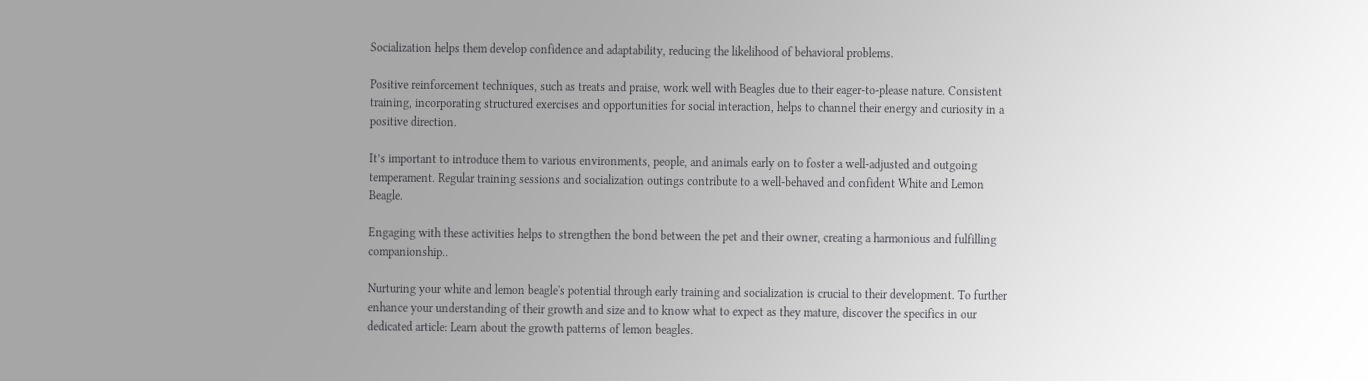Socialization helps them develop confidence and adaptability, reducing the likelihood of behavioral problems.

Positive reinforcement techniques, such as treats and praise, work well with Beagles due to their eager-to-please nature. Consistent training, incorporating structured exercises and opportunities for social interaction, helps to channel their energy and curiosity in a positive direction.

It’s important to introduce them to various environments, people, and animals early on to foster a well-adjusted and outgoing temperament. Regular training sessions and socialization outings contribute to a well-behaved and confident White and Lemon Beagle.

Engaging with these activities helps to strengthen the bond between the pet and their owner, creating a harmonious and fulfilling companionship..

Nurturing your white and lemon beagle's potential through early training and socialization is crucial to their development. To further enhance your understanding of their growth and size and to know what to expect as they mature, discover the specifics in our dedicated article: Learn about the growth patterns of lemon beagles.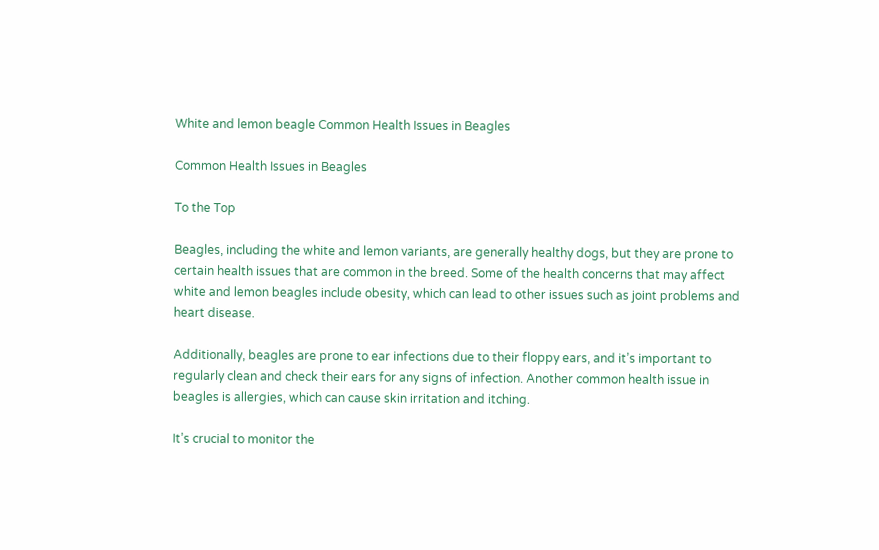White and lemon beagle Common Health Issues in Beagles

Common Health Issues in Beagles

To the Top

Beagles, including the white and lemon variants, are generally healthy dogs, but they are prone to certain health issues that are common in the breed. Some of the health concerns that may affect white and lemon beagles include obesity, which can lead to other issues such as joint problems and heart disease.

Additionally, beagles are prone to ear infections due to their floppy ears, and it’s important to regularly clean and check their ears for any signs of infection. Another common health issue in beagles is allergies, which can cause skin irritation and itching.

It’s crucial to monitor the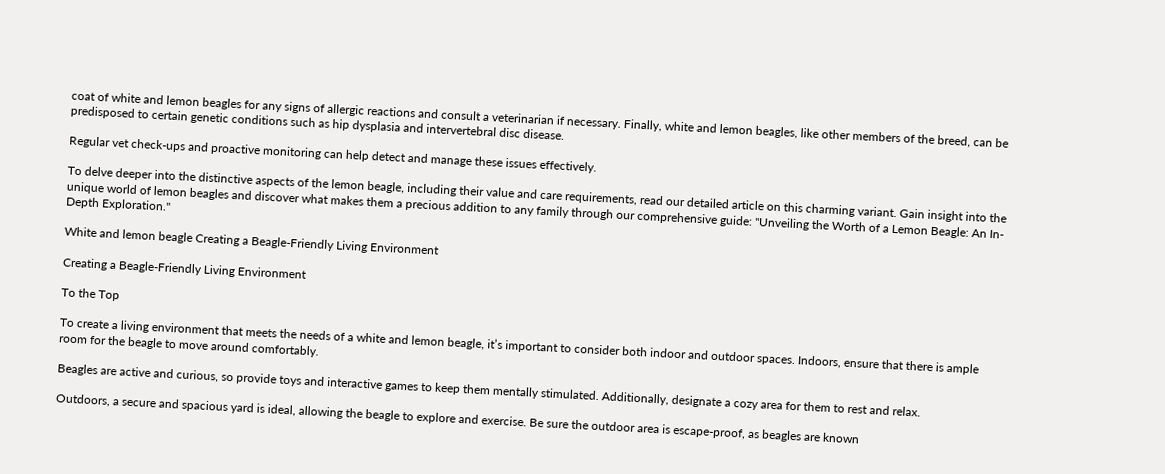coat of white and lemon beagles for any signs of allergic reactions and consult a veterinarian if necessary. Finally, white and lemon beagles, like other members of the breed, can be predisposed to certain genetic conditions such as hip dysplasia and intervertebral disc disease.

Regular vet check-ups and proactive monitoring can help detect and manage these issues effectively.

To delve deeper into the distinctive aspects of the lemon beagle, including their value and care requirements, read our detailed article on this charming variant. Gain insight into the unique world of lemon beagles and discover what makes them a precious addition to any family through our comprehensive guide: "Unveiling the Worth of a Lemon Beagle: An In-Depth Exploration."

White and lemon beagle Creating a Beagle-Friendly Living Environment

Creating a Beagle-Friendly Living Environment

To the Top

To create a living environment that meets the needs of a white and lemon beagle, it’s important to consider both indoor and outdoor spaces. Indoors, ensure that there is ample room for the beagle to move around comfortably.

Beagles are active and curious, so provide toys and interactive games to keep them mentally stimulated. Additionally, designate a cozy area for them to rest and relax.

Outdoors, a secure and spacious yard is ideal, allowing the beagle to explore and exercise. Be sure the outdoor area is escape-proof, as beagles are known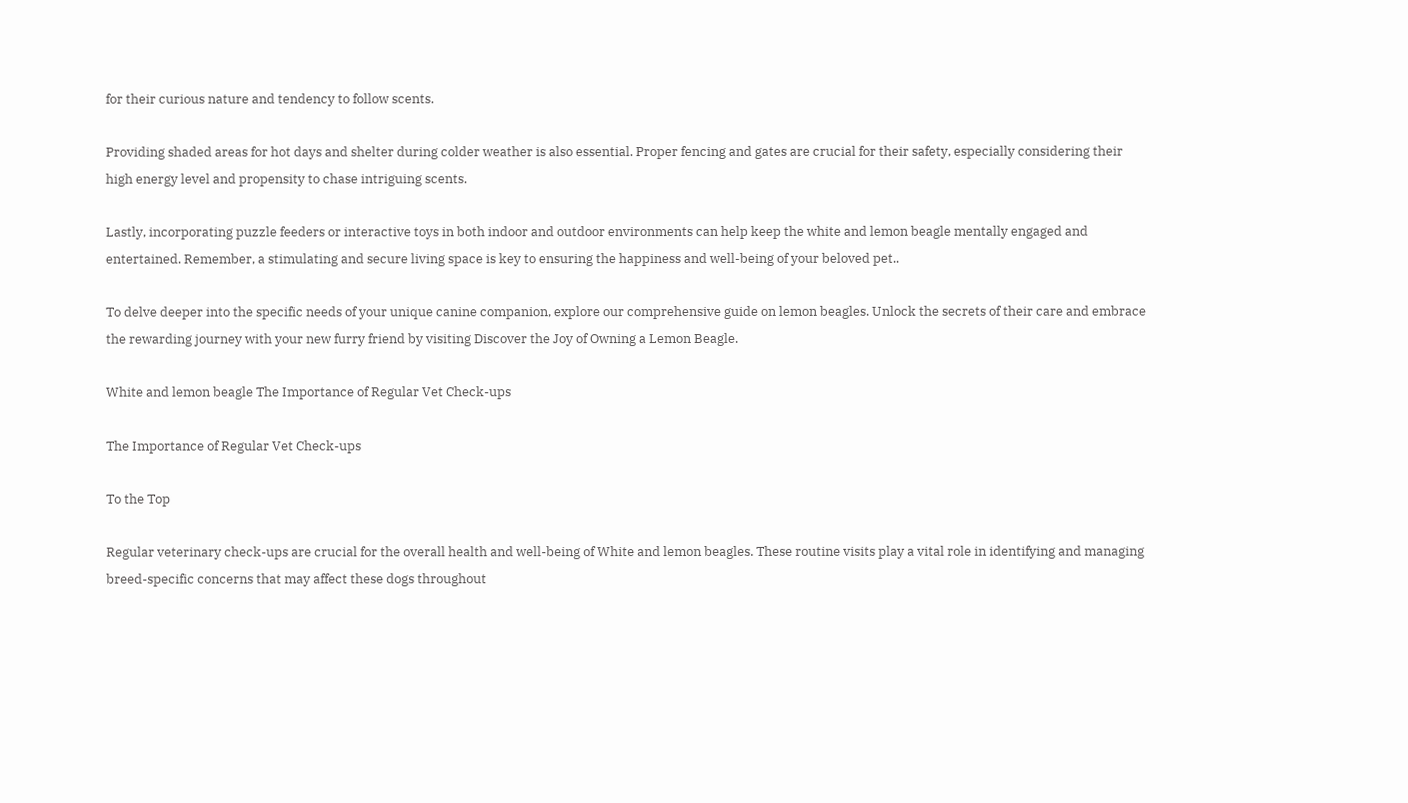for their curious nature and tendency to follow scents.

Providing shaded areas for hot days and shelter during colder weather is also essential. Proper fencing and gates are crucial for their safety, especially considering their high energy level and propensity to chase intriguing scents.

Lastly, incorporating puzzle feeders or interactive toys in both indoor and outdoor environments can help keep the white and lemon beagle mentally engaged and entertained. Remember, a stimulating and secure living space is key to ensuring the happiness and well-being of your beloved pet..

To delve deeper into the specific needs of your unique canine companion, explore our comprehensive guide on lemon beagles. Unlock the secrets of their care and embrace the rewarding journey with your new furry friend by visiting Discover the Joy of Owning a Lemon Beagle.

White and lemon beagle The Importance of Regular Vet Check-ups

The Importance of Regular Vet Check-ups

To the Top

Regular veterinary check-ups are crucial for the overall health and well-being of White and lemon beagles. These routine visits play a vital role in identifying and managing breed-specific concerns that may affect these dogs throughout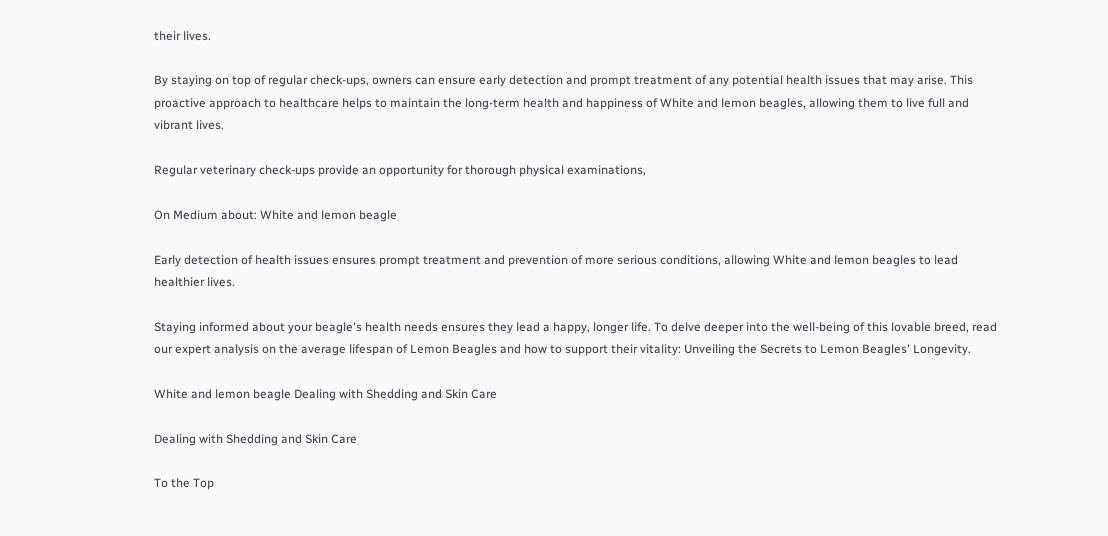their lives.

By staying on top of regular check-ups, owners can ensure early detection and prompt treatment of any potential health issues that may arise. This proactive approach to healthcare helps to maintain the long-term health and happiness of White and lemon beagles, allowing them to live full and vibrant lives.

Regular veterinary check-ups provide an opportunity for thorough physical examinations,

On Medium about: White and lemon beagle

Early detection of health issues ensures prompt treatment and prevention of more serious conditions, allowing White and lemon beagles to lead healthier lives.

Staying informed about your beagle's health needs ensures they lead a happy, longer life. To delve deeper into the well-being of this lovable breed, read our expert analysis on the average lifespan of Lemon Beagles and how to support their vitality: Unveiling the Secrets to Lemon Beagles' Longevity.

White and lemon beagle Dealing with Shedding and Skin Care

Dealing with Shedding and Skin Care

To the Top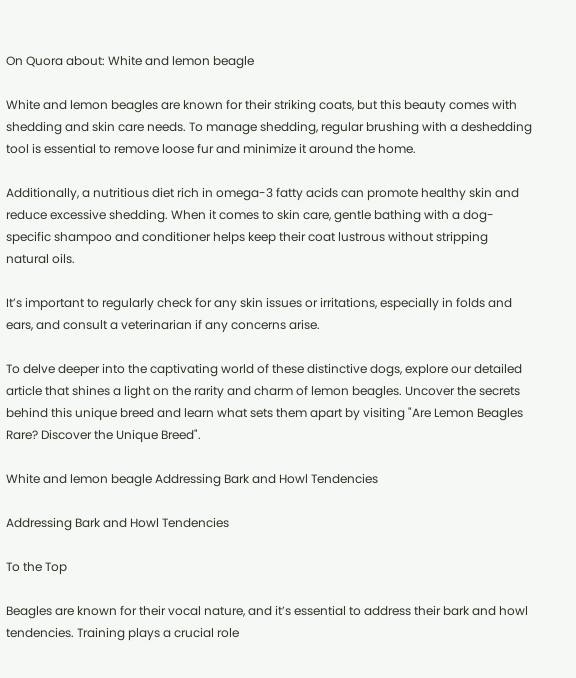On Quora about: White and lemon beagle

White and lemon beagles are known for their striking coats, but this beauty comes with shedding and skin care needs. To manage shedding, regular brushing with a deshedding tool is essential to remove loose fur and minimize it around the home.

Additionally, a nutritious diet rich in omega-3 fatty acids can promote healthy skin and reduce excessive shedding. When it comes to skin care, gentle bathing with a dog-specific shampoo and conditioner helps keep their coat lustrous without stripping natural oils.

It’s important to regularly check for any skin issues or irritations, especially in folds and ears, and consult a veterinarian if any concerns arise.

To delve deeper into the captivating world of these distinctive dogs, explore our detailed article that shines a light on the rarity and charm of lemon beagles. Uncover the secrets behind this unique breed and learn what sets them apart by visiting "Are Lemon Beagles Rare? Discover the Unique Breed".

White and lemon beagle Addressing Bark and Howl Tendencies

Addressing Bark and Howl Tendencies

To the Top

Beagles are known for their vocal nature, and it’s essential to address their bark and howl tendencies. Training plays a crucial role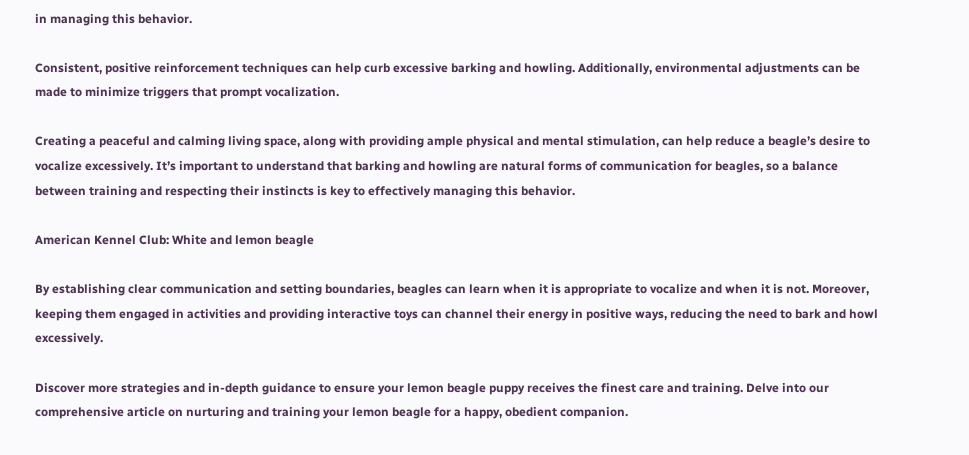in managing this behavior.

Consistent, positive reinforcement techniques can help curb excessive barking and howling. Additionally, environmental adjustments can be made to minimize triggers that prompt vocalization.

Creating a peaceful and calming living space, along with providing ample physical and mental stimulation, can help reduce a beagle’s desire to vocalize excessively. It’s important to understand that barking and howling are natural forms of communication for beagles, so a balance between training and respecting their instincts is key to effectively managing this behavior.

American Kennel Club: White and lemon beagle

By establishing clear communication and setting boundaries, beagles can learn when it is appropriate to vocalize and when it is not. Moreover, keeping them engaged in activities and providing interactive toys can channel their energy in positive ways, reducing the need to bark and howl excessively.

Discover more strategies and in-depth guidance to ensure your lemon beagle puppy receives the finest care and training. Delve into our comprehensive article on nurturing and training your lemon beagle for a happy, obedient companion.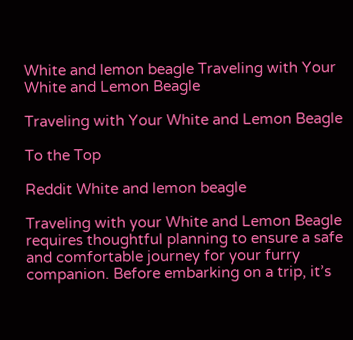White and lemon beagle Traveling with Your White and Lemon Beagle

Traveling with Your White and Lemon Beagle

To the Top

Reddit White and lemon beagle

Traveling with your White and Lemon Beagle requires thoughtful planning to ensure a safe and comfortable journey for your furry companion. Before embarking on a trip, it’s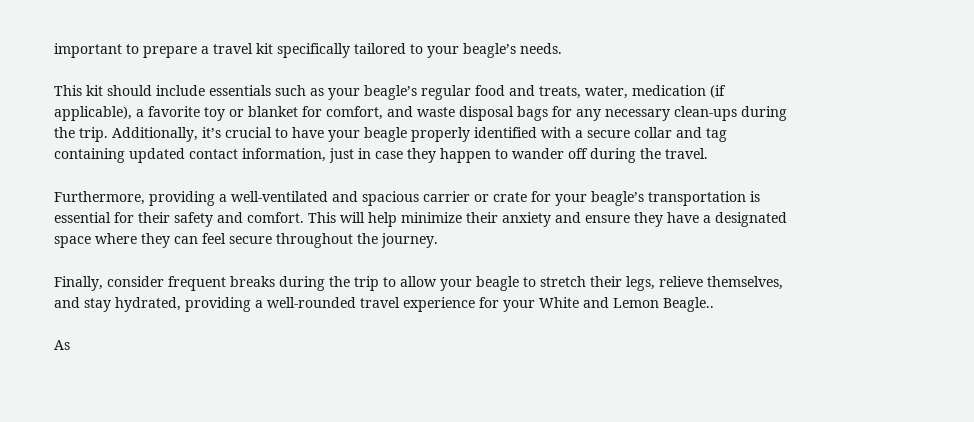important to prepare a travel kit specifically tailored to your beagle’s needs.

This kit should include essentials such as your beagle’s regular food and treats, water, medication (if applicable), a favorite toy or blanket for comfort, and waste disposal bags for any necessary clean-ups during the trip. Additionally, it’s crucial to have your beagle properly identified with a secure collar and tag containing updated contact information, just in case they happen to wander off during the travel.

Furthermore, providing a well-ventilated and spacious carrier or crate for your beagle’s transportation is essential for their safety and comfort. This will help minimize their anxiety and ensure they have a designated space where they can feel secure throughout the journey.

Finally, consider frequent breaks during the trip to allow your beagle to stretch their legs, relieve themselves, and stay hydrated, providing a well-rounded travel experience for your White and Lemon Beagle..

As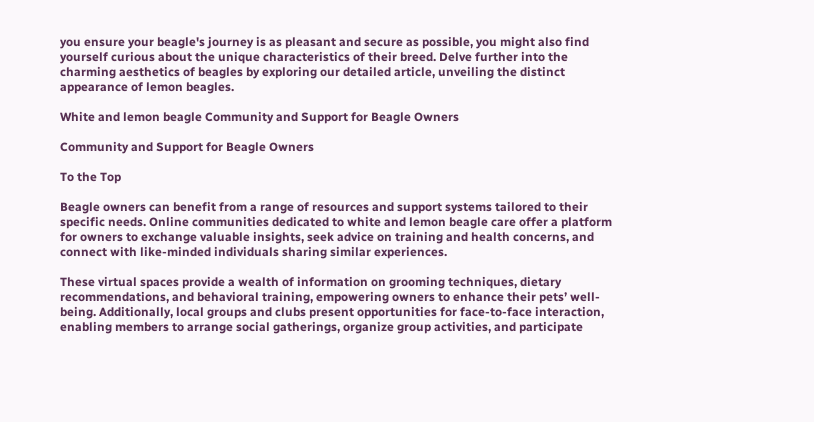you ensure your beagle's journey is as pleasant and secure as possible, you might also find yourself curious about the unique characteristics of their breed. Delve further into the charming aesthetics of beagles by exploring our detailed article, unveiling the distinct appearance of lemon beagles.

White and lemon beagle Community and Support for Beagle Owners

Community and Support for Beagle Owners

To the Top

Beagle owners can benefit from a range of resources and support systems tailored to their specific needs. Online communities dedicated to white and lemon beagle care offer a platform for owners to exchange valuable insights, seek advice on training and health concerns, and connect with like-minded individuals sharing similar experiences.

These virtual spaces provide a wealth of information on grooming techniques, dietary recommendations, and behavioral training, empowering owners to enhance their pets’ well-being. Additionally, local groups and clubs present opportunities for face-to-face interaction, enabling members to arrange social gatherings, organize group activities, and participate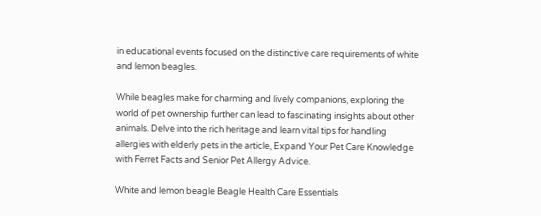in educational events focused on the distinctive care requirements of white and lemon beagles.

While beagles make for charming and lively companions, exploring the world of pet ownership further can lead to fascinating insights about other animals. Delve into the rich heritage and learn vital tips for handling allergies with elderly pets in the article, Expand Your Pet Care Knowledge with Ferret Facts and Senior Pet Allergy Advice.

White and lemon beagle Beagle Health Care Essentials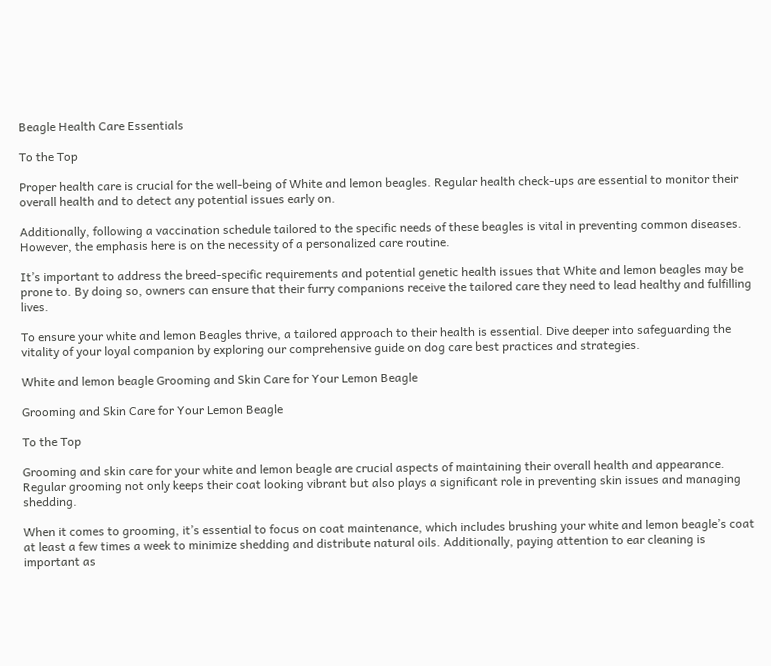Beagle Health Care Essentials

To the Top

Proper health care is crucial for the well-being of White and lemon beagles. Regular health check-ups are essential to monitor their overall health and to detect any potential issues early on.

Additionally, following a vaccination schedule tailored to the specific needs of these beagles is vital in preventing common diseases. However, the emphasis here is on the necessity of a personalized care routine.

It’s important to address the breed-specific requirements and potential genetic health issues that White and lemon beagles may be prone to. By doing so, owners can ensure that their furry companions receive the tailored care they need to lead healthy and fulfilling lives.

To ensure your white and lemon Beagles thrive, a tailored approach to their health is essential. Dive deeper into safeguarding the vitality of your loyal companion by exploring our comprehensive guide on dog care best practices and strategies.

White and lemon beagle Grooming and Skin Care for Your Lemon Beagle

Grooming and Skin Care for Your Lemon Beagle

To the Top

Grooming and skin care for your white and lemon beagle are crucial aspects of maintaining their overall health and appearance. Regular grooming not only keeps their coat looking vibrant but also plays a significant role in preventing skin issues and managing shedding.

When it comes to grooming, it’s essential to focus on coat maintenance, which includes brushing your white and lemon beagle’s coat at least a few times a week to minimize shedding and distribute natural oils. Additionally, paying attention to ear cleaning is important as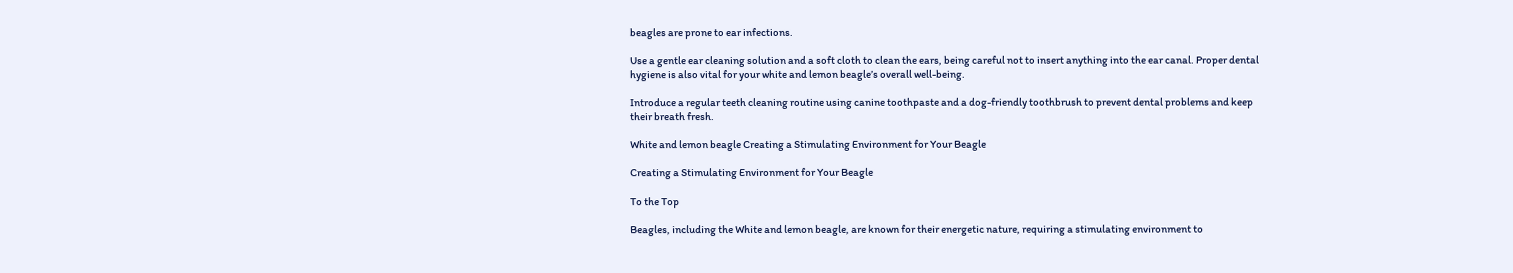beagles are prone to ear infections.

Use a gentle ear cleaning solution and a soft cloth to clean the ears, being careful not to insert anything into the ear canal. Proper dental hygiene is also vital for your white and lemon beagle’s overall well-being.

Introduce a regular teeth cleaning routine using canine toothpaste and a dog-friendly toothbrush to prevent dental problems and keep their breath fresh.

White and lemon beagle Creating a Stimulating Environment for Your Beagle

Creating a Stimulating Environment for Your Beagle

To the Top

Beagles, including the White and lemon beagle, are known for their energetic nature, requiring a stimulating environment to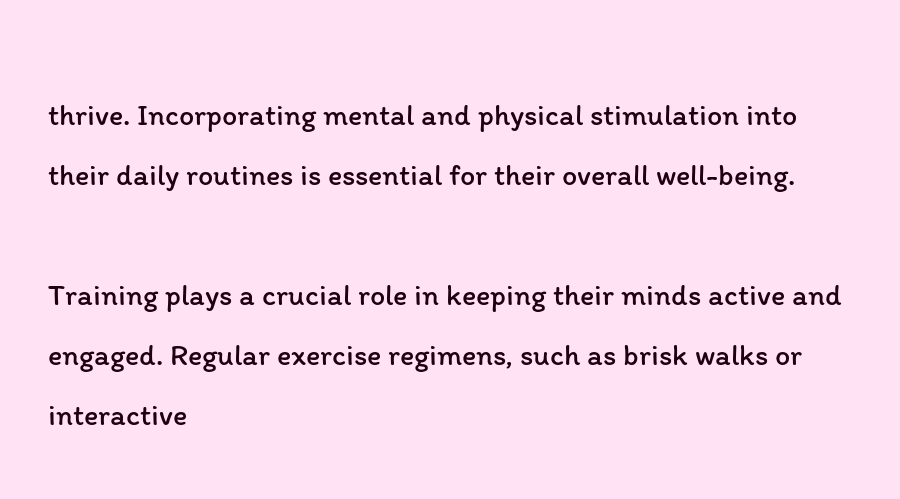thrive. Incorporating mental and physical stimulation into their daily routines is essential for their overall well-being.

Training plays a crucial role in keeping their minds active and engaged. Regular exercise regimens, such as brisk walks or interactive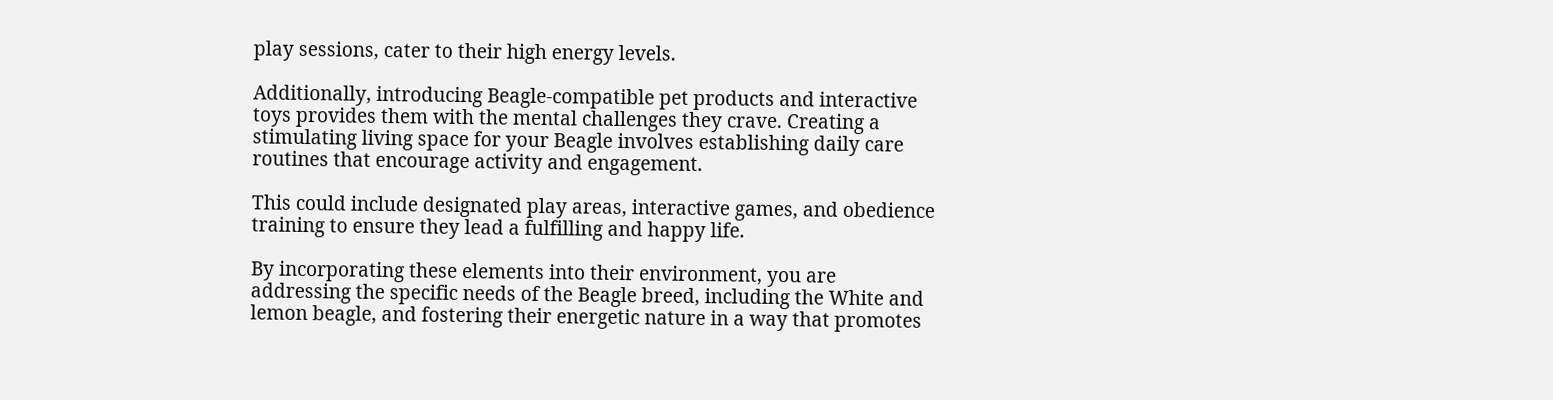play sessions, cater to their high energy levels.

Additionally, introducing Beagle-compatible pet products and interactive toys provides them with the mental challenges they crave. Creating a stimulating living space for your Beagle involves establishing daily care routines that encourage activity and engagement.

This could include designated play areas, interactive games, and obedience training to ensure they lead a fulfilling and happy life.

By incorporating these elements into their environment, you are addressing the specific needs of the Beagle breed, including the White and lemon beagle, and fostering their energetic nature in a way that promotes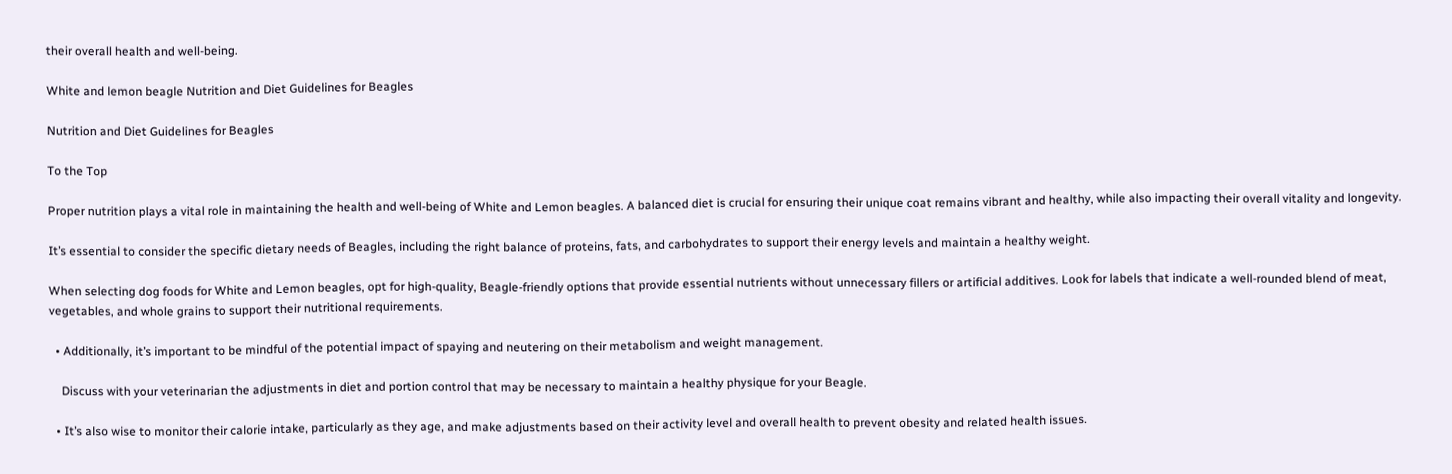their overall health and well-being.

White and lemon beagle Nutrition and Diet Guidelines for Beagles

Nutrition and Diet Guidelines for Beagles

To the Top

Proper nutrition plays a vital role in maintaining the health and well-being of White and Lemon beagles. A balanced diet is crucial for ensuring their unique coat remains vibrant and healthy, while also impacting their overall vitality and longevity.

It’s essential to consider the specific dietary needs of Beagles, including the right balance of proteins, fats, and carbohydrates to support their energy levels and maintain a healthy weight.

When selecting dog foods for White and Lemon beagles, opt for high-quality, Beagle-friendly options that provide essential nutrients without unnecessary fillers or artificial additives. Look for labels that indicate a well-rounded blend of meat, vegetables, and whole grains to support their nutritional requirements.

  • Additionally, it’s important to be mindful of the potential impact of spaying and neutering on their metabolism and weight management.

    Discuss with your veterinarian the adjustments in diet and portion control that may be necessary to maintain a healthy physique for your Beagle.

  • It’s also wise to monitor their calorie intake, particularly as they age, and make adjustments based on their activity level and overall health to prevent obesity and related health issues.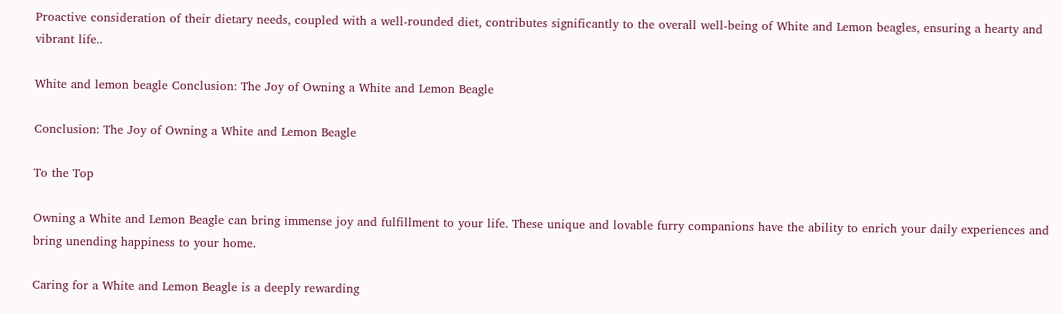Proactive consideration of their dietary needs, coupled with a well-rounded diet, contributes significantly to the overall well-being of White and Lemon beagles, ensuring a hearty and vibrant life..

White and lemon beagle Conclusion: The Joy of Owning a White and Lemon Beagle

Conclusion: The Joy of Owning a White and Lemon Beagle

To the Top

Owning a White and Lemon Beagle can bring immense joy and fulfillment to your life. These unique and lovable furry companions have the ability to enrich your daily experiences and bring unending happiness to your home.

Caring for a White and Lemon Beagle is a deeply rewarding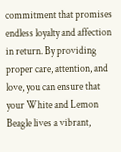commitment that promises endless loyalty and affection in return. By providing proper care, attention, and love, you can ensure that your White and Lemon Beagle lives a vibrant,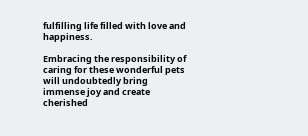fulfilling life filled with love and happiness.

Embracing the responsibility of caring for these wonderful pets will undoubtedly bring immense joy and create cherished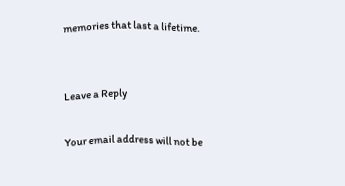memories that last a lifetime.


Leave a Reply

Your email address will not be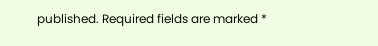published. Required fields are marked *